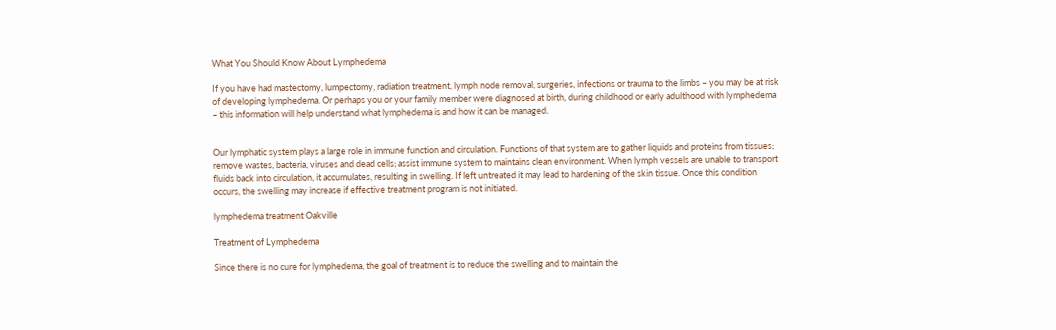What You Should Know About Lymphedema

If you have had mastectomy, lumpectomy, radiation treatment, lymph node removal, surgeries, infections or trauma to the limbs – you may be at risk of developing lymphedema. Or perhaps you or your family member were diagnosed at birth, during childhood or early adulthood with lymphedema – this information will help understand what lymphedema is and how it can be managed.


Our lymphatic system plays a large role in immune function and circulation. Functions of that system are to gather liquids and proteins from tissues; remove wastes, bacteria, viruses and dead cells; assist immune system to maintains clean environment. When lymph vessels are unable to transport fluids back into circulation, it accumulates, resulting in swelling. If left untreated it may lead to hardening of the skin tissue. Once this condition occurs, the swelling may increase if effective treatment program is not initiated.

lymphedema treatment Oakville

Treatment of Lymphedema

Since there is no cure for lymphedema, the goal of treatment is to reduce the swelling and to maintain the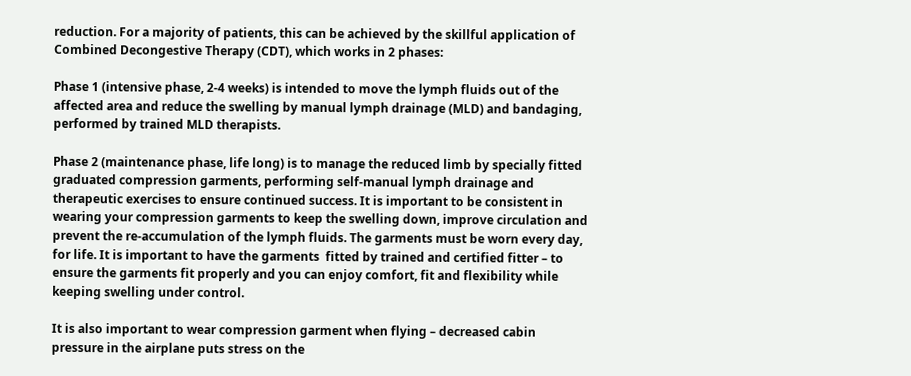reduction. For a majority of patients, this can be achieved by the skillful application of Combined Decongestive Therapy (CDT), which works in 2 phases:

Phase 1 (intensive phase, 2-4 weeks) is intended to move the lymph fluids out of the affected area and reduce the swelling by manual lymph drainage (MLD) and bandaging, performed by trained MLD therapists.

Phase 2 (maintenance phase, life long) is to manage the reduced limb by specially fitted  graduated compression garments, performing self-manual lymph drainage and therapeutic exercises to ensure continued success. It is important to be consistent in wearing your compression garments to keep the swelling down, improve circulation and prevent the re-accumulation of the lymph fluids. The garments must be worn every day, for life. It is important to have the garments  fitted by trained and certified fitter – to ensure the garments fit properly and you can enjoy comfort, fit and flexibility while keeping swelling under control.

It is also important to wear compression garment when flying – decreased cabin pressure in the airplane puts stress on the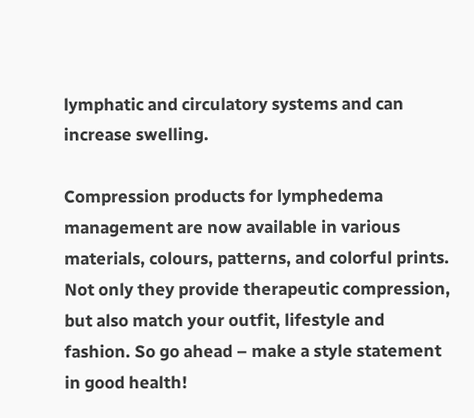lymphatic and circulatory systems and can increase swelling.

Compression products for lymphedema management are now available in various materials, colours, patterns, and colorful prints. Not only they provide therapeutic compression, but also match your outfit, lifestyle and fashion. So go ahead – make a style statement in good health!